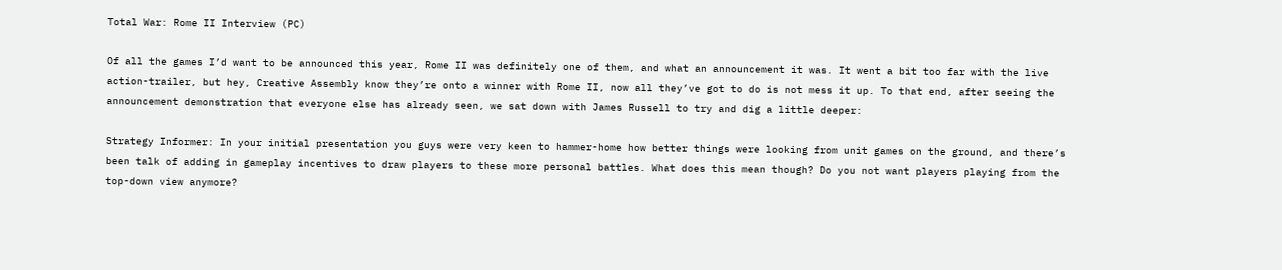Total War: Rome II Interview (PC)

Of all the games I’d want to be announced this year, Rome II was definitely one of them, and what an announcement it was. It went a bit too far with the live action-trailer, but hey, Creative Assembly know they’re onto a winner with Rome II, now all they’ve got to do is not mess it up. To that end, after seeing the announcement demonstration that everyone else has already seen, we sat down with James Russell to try and dig a little deeper:

Strategy Informer: In your initial presentation you guys were very keen to hammer-home how better things were looking from unit games on the ground, and there’s been talk of adding in gameplay incentives to draw players to these more personal battles. What does this mean though? Do you not want players playing from the top-down view anymore?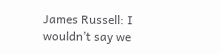James Russell: I wouldn’t say we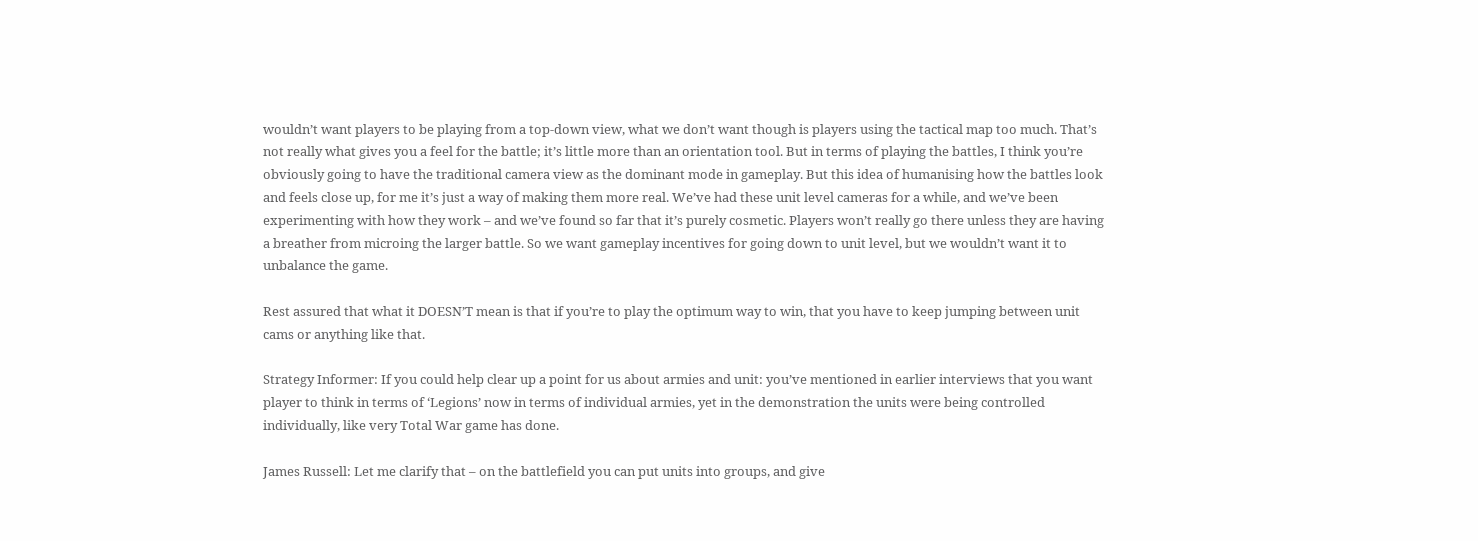wouldn’t want players to be playing from a top-down view, what we don’t want though is players using the tactical map too much. That’s not really what gives you a feel for the battle; it’s little more than an orientation tool. But in terms of playing the battles, I think you’re obviously going to have the traditional camera view as the dominant mode in gameplay. But this idea of humanising how the battles look and feels close up, for me it’s just a way of making them more real. We’ve had these unit level cameras for a while, and we’ve been experimenting with how they work – and we’ve found so far that it’s purely cosmetic. Players won’t really go there unless they are having a breather from microing the larger battle. So we want gameplay incentives for going down to unit level, but we wouldn’t want it to unbalance the game.

Rest assured that what it DOESN’T mean is that if you’re to play the optimum way to win, that you have to keep jumping between unit cams or anything like that.

Strategy Informer: If you could help clear up a point for us about armies and unit: you’ve mentioned in earlier interviews that you want player to think in terms of ‘Legions’ now in terms of individual armies, yet in the demonstration the units were being controlled individually, like very Total War game has done.

James Russell: Let me clarify that – on the battlefield you can put units into groups, and give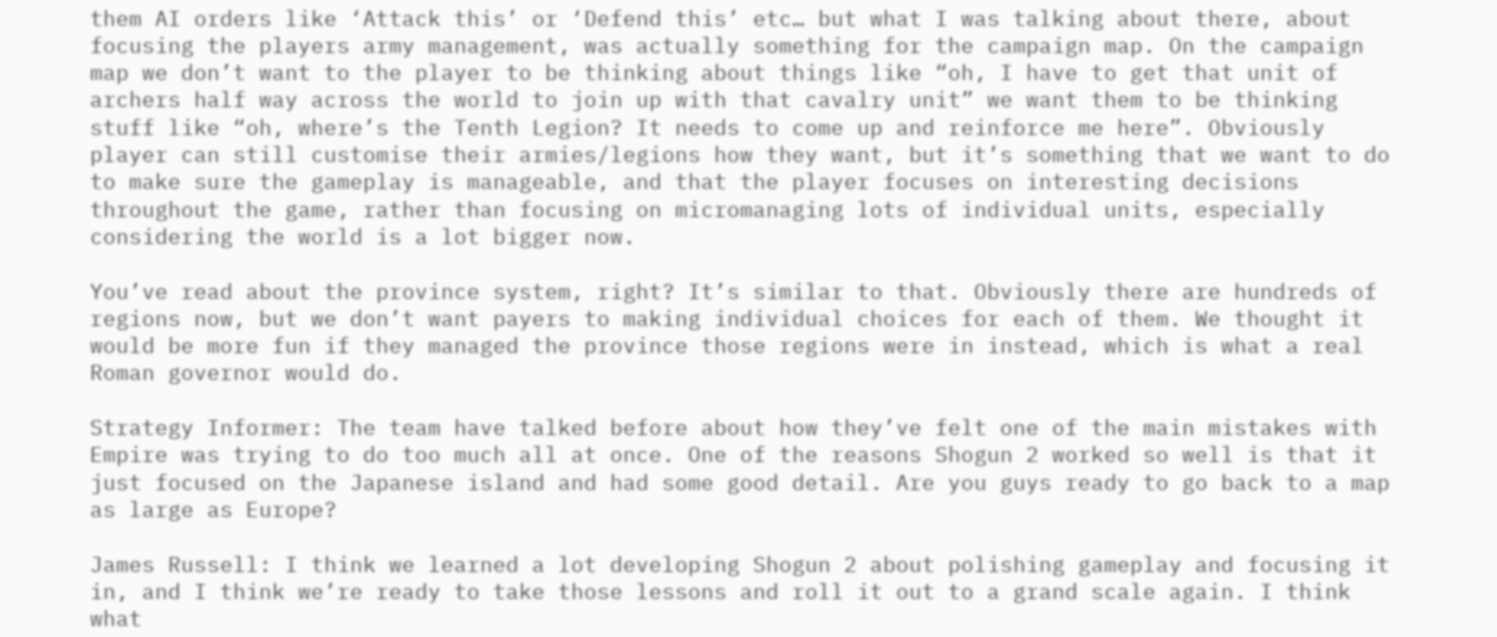them AI orders like ‘Attack this’ or ‘Defend this’ etc… but what I was talking about there, about focusing the players army management, was actually something for the campaign map. On the campaign map we don’t want to the player to be thinking about things like “oh, I have to get that unit of archers half way across the world to join up with that cavalry unit” we want them to be thinking stuff like “oh, where’s the Tenth Legion? It needs to come up and reinforce me here”. Obviously player can still customise their armies/legions how they want, but it’s something that we want to do to make sure the gameplay is manageable, and that the player focuses on interesting decisions throughout the game, rather than focusing on micromanaging lots of individual units, especially considering the world is a lot bigger now.

You’ve read about the province system, right? It’s similar to that. Obviously there are hundreds of regions now, but we don’t want payers to making individual choices for each of them. We thought it would be more fun if they managed the province those regions were in instead, which is what a real Roman governor would do.

Strategy Informer: The team have talked before about how they’ve felt one of the main mistakes with Empire was trying to do too much all at once. One of the reasons Shogun 2 worked so well is that it just focused on the Japanese island and had some good detail. Are you guys ready to go back to a map as large as Europe?

James Russell: I think we learned a lot developing Shogun 2 about polishing gameplay and focusing it in, and I think we’re ready to take those lessons and roll it out to a grand scale again. I think what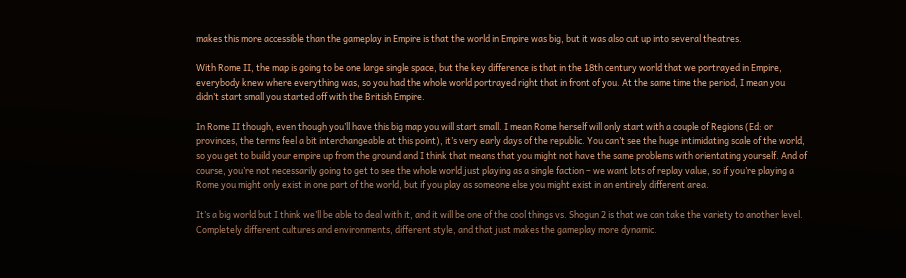makes this more accessible than the gameplay in Empire is that the world in Empire was big, but it was also cut up into several theatres.

With Rome II, the map is going to be one large single space, but the key difference is that in the 18th century world that we portrayed in Empire, everybody knew where everything was, so you had the whole world portrayed right that in front of you. At the same time the period, I mean you didn’t start small you started off with the British Empire.

In Rome II though, even though you’ll have this big map you will start small. I mean Rome herself will only start with a couple of Regions (Ed: or provinces, the terms feel a bit interchangeable at this point), it’s very early days of the republic. You can’t see the huge intimidating scale of the world, so you get to build your empire up from the ground and I think that means that you might not have the same problems with orientating yourself. And of course, you’re not necessarily going to get to see the whole world just playing as a single faction – we want lots of replay value, so if you’re playing a Rome you might only exist in one part of the world, but if you play as someone else you might exist in an entirely different area.

It’s a big world but I think we’ll be able to deal with it, and it will be one of the cool things vs. Shogun 2 is that we can take the variety to another level. Completely different cultures and environments, different style, and that just makes the gameplay more dynamic.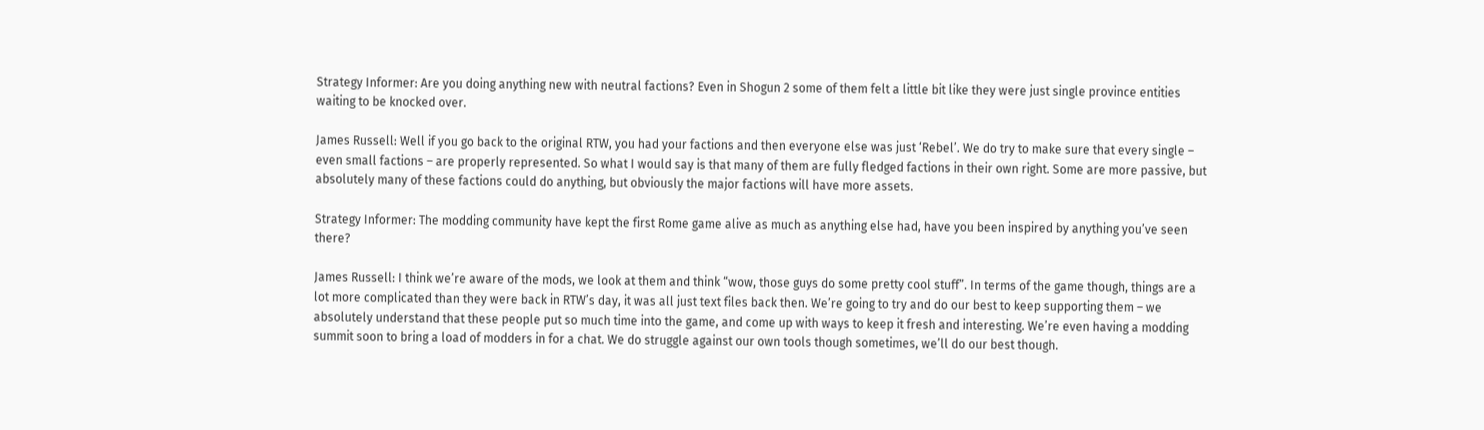Strategy Informer: Are you doing anything new with neutral factions? Even in Shogun 2 some of them felt a little bit like they were just single province entities waiting to be knocked over.

James Russell: Well if you go back to the original RTW, you had your factions and then everyone else was just ‘Rebel’. We do try to make sure that every single – even small factions – are properly represented. So what I would say is that many of them are fully fledged factions in their own right. Some are more passive, but absolutely many of these factions could do anything, but obviously the major factions will have more assets.

Strategy Informer: The modding community have kept the first Rome game alive as much as anything else had, have you been inspired by anything you’ve seen there?

James Russell: I think we’re aware of the mods, we look at them and think “wow, those guys do some pretty cool stuff”. In terms of the game though, things are a lot more complicated than they were back in RTW’s day, it was all just text files back then. We’re going to try and do our best to keep supporting them – we absolutely understand that these people put so much time into the game, and come up with ways to keep it fresh and interesting. We’re even having a modding summit soon to bring a load of modders in for a chat. We do struggle against our own tools though sometimes, we’ll do our best though.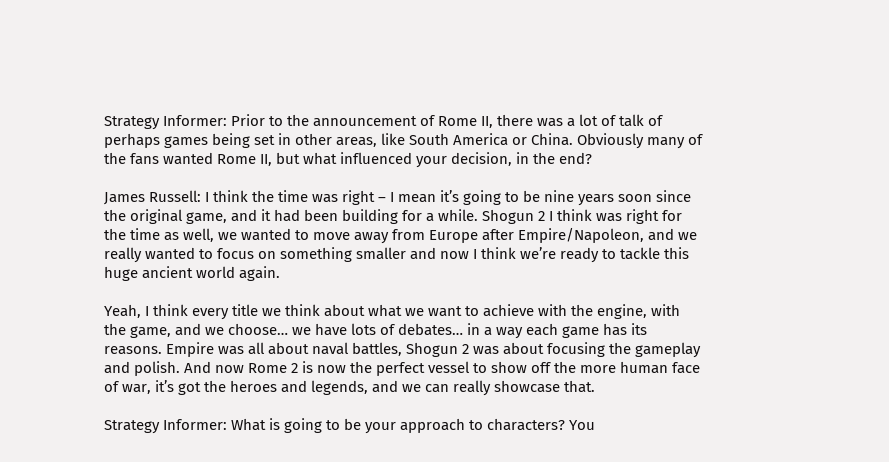Strategy Informer: Prior to the announcement of Rome II, there was a lot of talk of perhaps games being set in other areas, like South America or China. Obviously many of the fans wanted Rome II, but what influenced your decision, in the end?

James Russell: I think the time was right – I mean it’s going to be nine years soon since the original game, and it had been building for a while. Shogun 2 I think was right for the time as well, we wanted to move away from Europe after Empire/Napoleon, and we really wanted to focus on something smaller and now I think we’re ready to tackle this huge ancient world again.

Yeah, I think every title we think about what we want to achieve with the engine, with the game, and we choose… we have lots of debates… in a way each game has its reasons. Empire was all about naval battles, Shogun 2 was about focusing the gameplay and polish. And now Rome 2 is now the perfect vessel to show off the more human face of war, it’s got the heroes and legends, and we can really showcase that.

Strategy Informer: What is going to be your approach to characters? You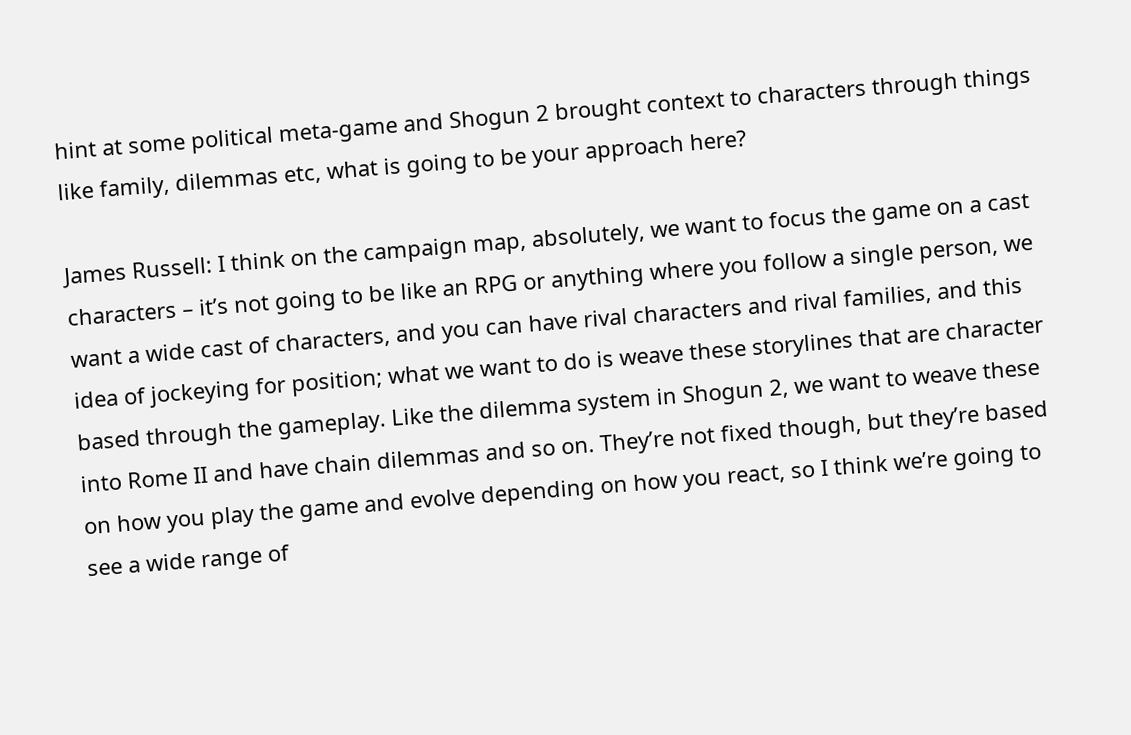hint at some political meta-game and Shogun 2 brought context to characters through things like family, dilemmas etc, what is going to be your approach here?

James Russell: I think on the campaign map, absolutely, we want to focus the game on a cast characters – it’s not going to be like an RPG or anything where you follow a single person, we want a wide cast of characters, and you can have rival characters and rival families, and this idea of jockeying for position; what we want to do is weave these storylines that are character based through the gameplay. Like the dilemma system in Shogun 2, we want to weave these into Rome II and have chain dilemmas and so on. They’re not fixed though, but they’re based on how you play the game and evolve depending on how you react, so I think we’re going to see a wide range of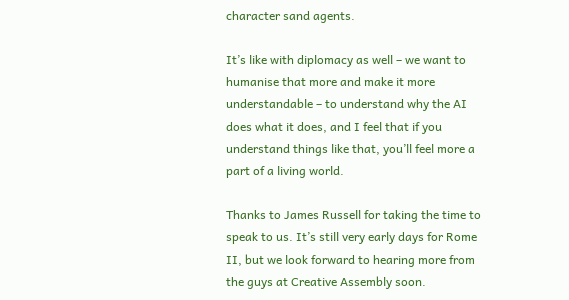character sand agents.

It’s like with diplomacy as well – we want to humanise that more and make it more understandable – to understand why the AI does what it does, and I feel that if you understand things like that, you’ll feel more a part of a living world.

Thanks to James Russell for taking the time to speak to us. It’s still very early days for Rome II, but we look forward to hearing more from the guys at Creative Assembly soon.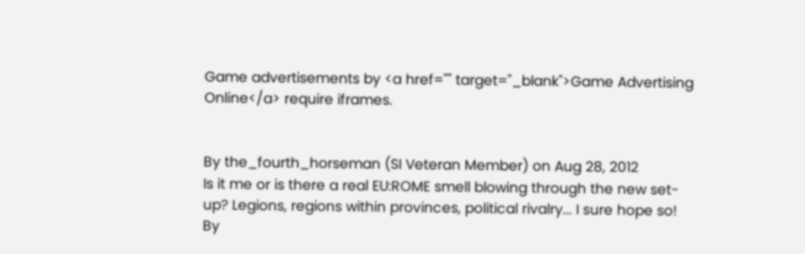Game advertisements by <a href="" target="_blank">Game Advertising Online</a> require iframes.


By the_fourth_horseman (SI Veteran Member) on Aug 28, 2012
Is it me or is there a real EU:ROME smell blowing through the new set-up? Legions, regions within provinces, political rivalry... I sure hope so!
By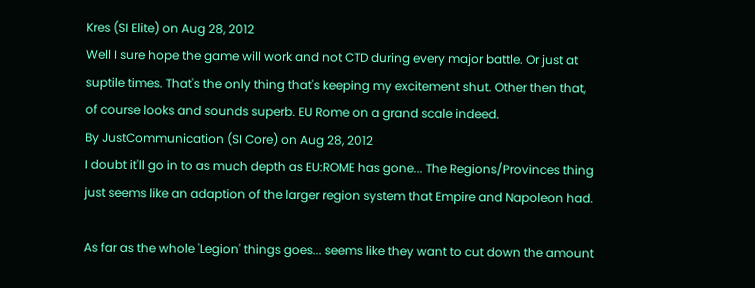Kres (SI Elite) on Aug 28, 2012
Well I sure hope the game will work and not CTD during every major battle. Or just at suptile times. That's the only thing that's keeping my excitement shut. Other then that, of course looks and sounds superb. EU Rome on a grand scale indeed.
By JustCommunication (SI Core) on Aug 28, 2012
I doubt it'll go in to as much depth as EU:ROME has gone... The Regions/Provinces thing just seems like an adaption of the larger region system that Empire and Napoleon had.

As far as the whole 'Legion' things goes... seems like they want to cut down the amount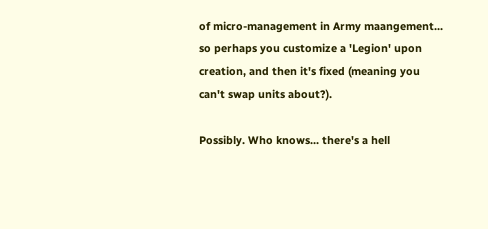of micro-management in Army maangement... so perhaps you customize a 'Legion' upon creation, and then it's fixed (meaning you can't swap units about?).

Possibly. Who knows... there's a hell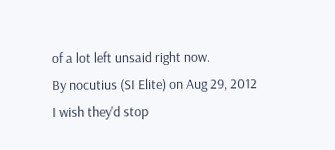of a lot left unsaid right now.
By nocutius (SI Elite) on Aug 29, 2012
I wish they'd stop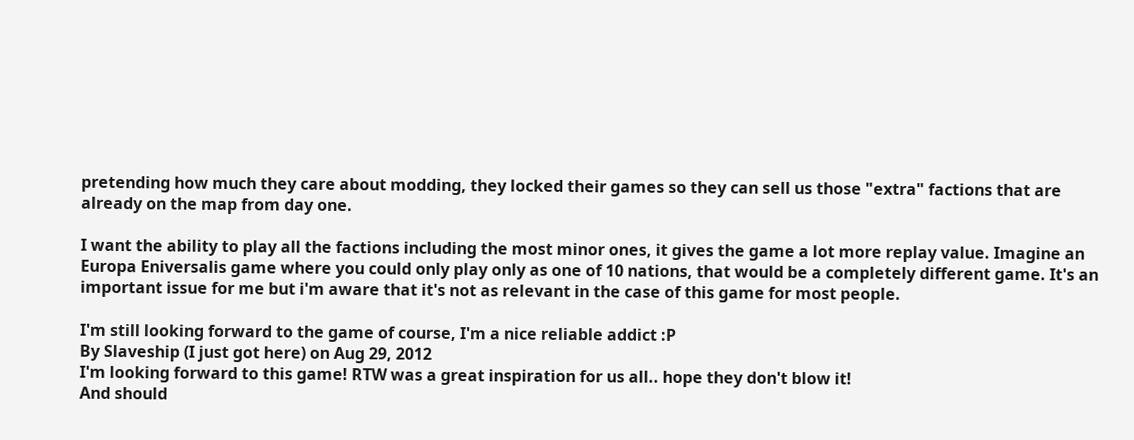pretending how much they care about modding, they locked their games so they can sell us those "extra" factions that are already on the map from day one.

I want the ability to play all the factions including the most minor ones, it gives the game a lot more replay value. Imagine an Europa Eniversalis game where you could only play only as one of 10 nations, that would be a completely different game. It's an important issue for me but i'm aware that it's not as relevant in the case of this game for most people.

I'm still looking forward to the game of course, I'm a nice reliable addict :P
By Slaveship (I just got here) on Aug 29, 2012
I'm looking forward to this game! RTW was a great inspiration for us all.. hope they don't blow it!
And should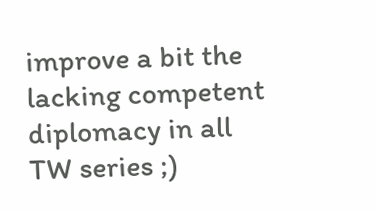improve a bit the lacking competent diplomacy in all TW series ;)